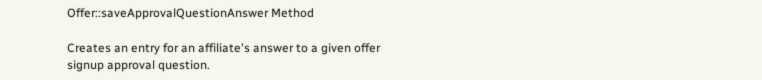Offer::saveApprovalQuestionAnswer Method

Creates an entry for an affiliate's answer to a given offer signup approval question.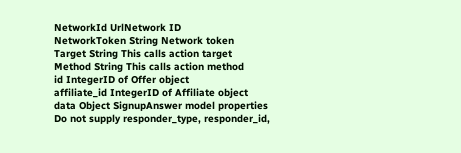NetworkId UrlNetwork ID
NetworkToken String Network token
Target String This calls action target
Method String This calls action method
id IntegerID of Offer object
affiliate_id IntegerID of Affiliate object
data Object SignupAnswer model properties
Do not supply responder_type, responder_id,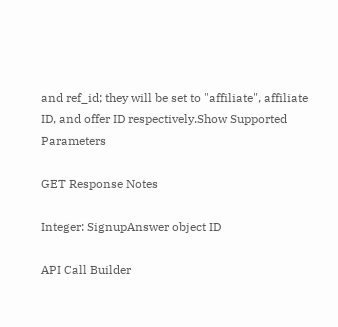and ref_id; they will be set to "affiliate", affiliate ID, and offer ID respectively.Show Supported Parameters

GET Response Notes

Integer: SignupAnswer object ID

API Call Builder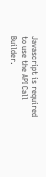Javascript is required to use the API Call Builder.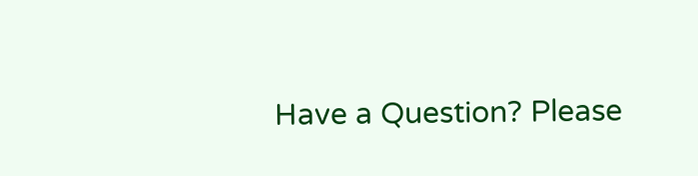Have a Question? Please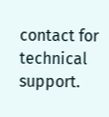contact for technical support.